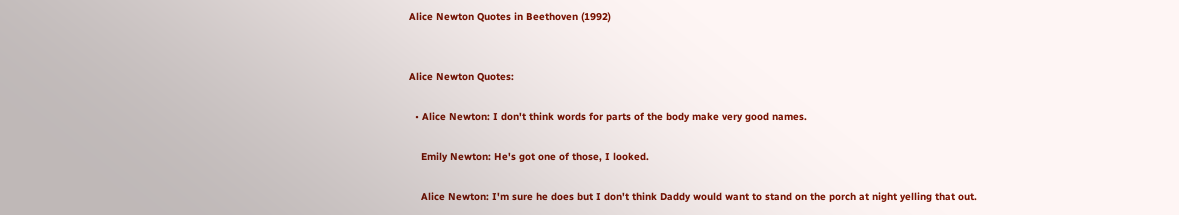Alice Newton Quotes in Beethoven (1992)


Alice Newton Quotes:

  • Alice Newton: I don't think words for parts of the body make very good names.

    Emily Newton: He's got one of those, I looked.

    Alice Newton: I'm sure he does but I don't think Daddy would want to stand on the porch at night yelling that out.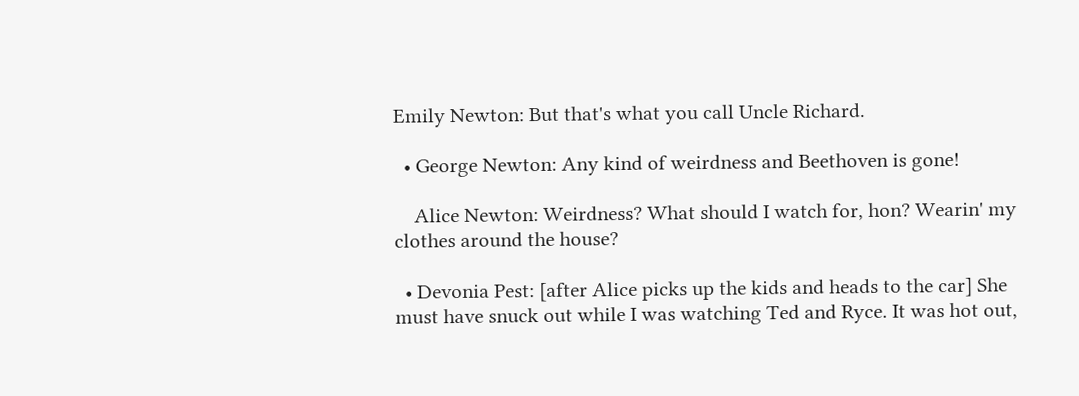Emily Newton: But that's what you call Uncle Richard.

  • George Newton: Any kind of weirdness and Beethoven is gone!

    Alice Newton: Weirdness? What should I watch for, hon? Wearin' my clothes around the house?

  • Devonia Pest: [after Alice picks up the kids and heads to the car] She must have snuck out while I was watching Ted and Ryce. It was hot out,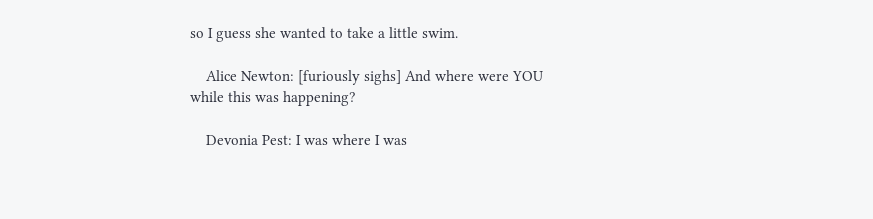so I guess she wanted to take a little swim.

    Alice Newton: [furiously sighs] And where were YOU while this was happening?

    Devonia Pest: I was where I was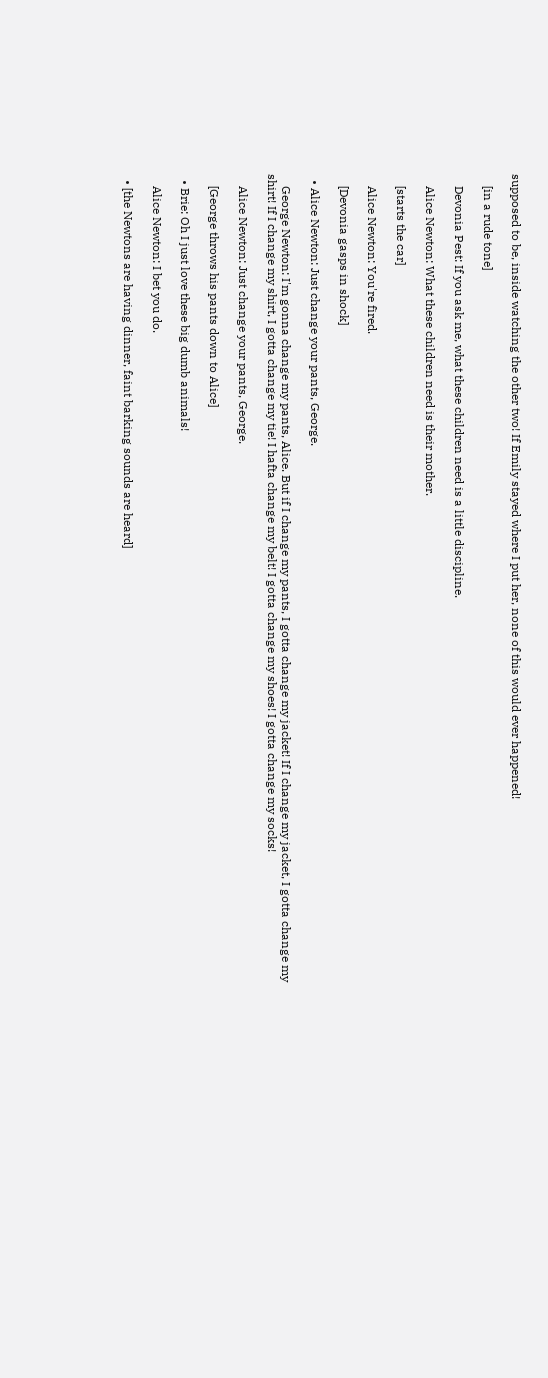supposed to be, inside watching the other two! If Emily stayed where I put her, none of this would ever happened!

    [in a rude tone]

    Devonia Pest: If you ask me, what these children need is a little discipline.

    Alice Newton: What these children need is their mother.

    [starts the car]

    Alice Newton: You're fired.

    [Devonia gasps in shock]

  • Alice Newton: Just change your pants, George.

    George Newton: I'm gonna change my pants, Alice. But if I change my pants, I gotta change my jacket! If I change my jacket, I gotta change my shirt! If I change my shirt, I gotta change my tie! I hafta change my belt! I gotta change my shoes! I gotta change my socks!

    Alice Newton: Just change your pants, George.

    [George throws his pants down to Alice]

  • Brie: Oh I just love these big dumb animals!

    Alice Newton: I bet you do.

  • [the Newtons are having dinner, faint barking sounds are heard]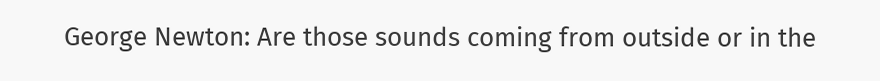George Newton: Are those sounds coming from outside or in the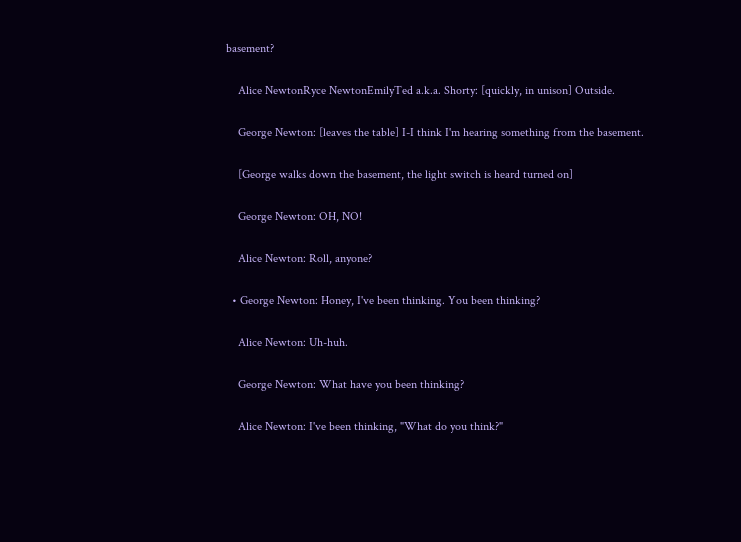basement?

    Alice NewtonRyce NewtonEmilyTed a.k.a. Shorty: [quickly, in unison] Outside.

    George Newton: [leaves the table] I-I think I'm hearing something from the basement.

    [George walks down the basement, the light switch is heard turned on]

    George Newton: OH, NO!

    Alice Newton: Roll, anyone?

  • George Newton: Honey, I've been thinking. You been thinking?

    Alice Newton: Uh-huh.

    George Newton: What have you been thinking?

    Alice Newton: I've been thinking, "What do you think?"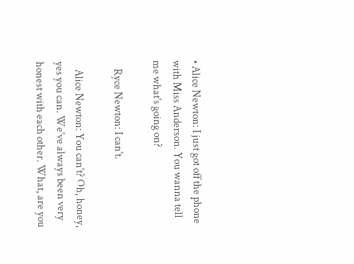• Alice Newton: I just got off the phone with Miss Anderson. You wanna tell me what's going on?

    Ryce Newton: I can't.

    Alice Newton: You can't? Oh, honey, yes you can. We've always been very honest with each other. What, are you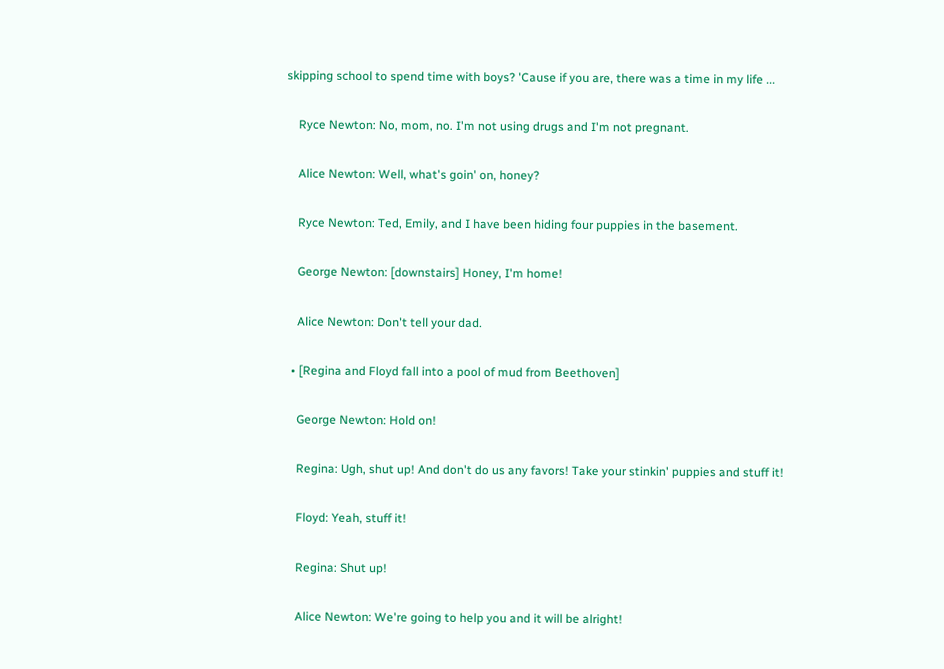skipping school to spend time with boys? 'Cause if you are, there was a time in my life ...

    Ryce Newton: No, mom, no. I'm not using drugs and I'm not pregnant.

    Alice Newton: Well, what's goin' on, honey?

    Ryce Newton: Ted, Emily, and I have been hiding four puppies in the basement.

    George Newton: [downstairs] Honey, I'm home!

    Alice Newton: Don't tell your dad.

  • [Regina and Floyd fall into a pool of mud from Beethoven]

    George Newton: Hold on!

    Regina: Ugh, shut up! And don't do us any favors! Take your stinkin' puppies and stuff it!

    Floyd: Yeah, stuff it!

    Regina: Shut up!

    Alice Newton: We're going to help you and it will be alright!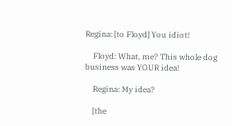Regina: [to Floyd] You idiot!

    Floyd: What, me? This whole dog business was YOUR idea!

    Regina: My idea?

    [the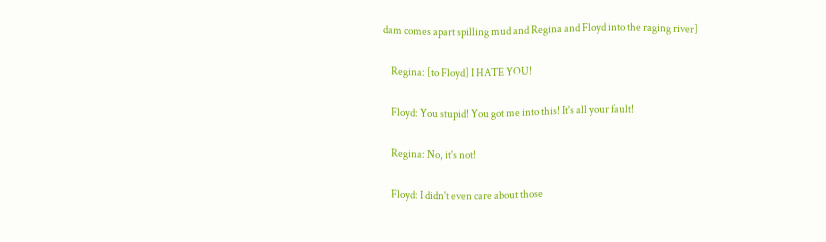dam comes apart spilling mud and Regina and Floyd into the raging river]

    Regina: [to Floyd] I HATE YOU!

    Floyd: You stupid! You got me into this! It's all your fault!

    Regina: No, it's not!

    Floyd: I didn't even care about those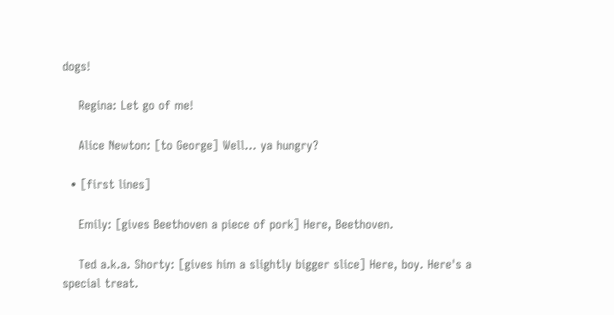dogs!

    Regina: Let go of me!

    Alice Newton: [to George] Well... ya hungry?

  • [first lines]

    Emily: [gives Beethoven a piece of pork] Here, Beethoven.

    Ted a.k.a. Shorty: [gives him a slightly bigger slice] Here, boy. Here's a special treat.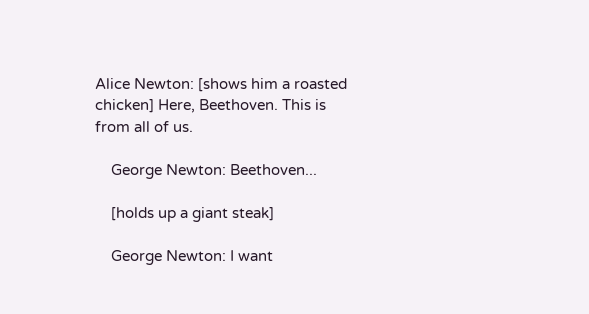Alice Newton: [shows him a roasted chicken] Here, Beethoven. This is from all of us.

    George Newton: Beethoven...

    [holds up a giant steak]

    George Newton: I want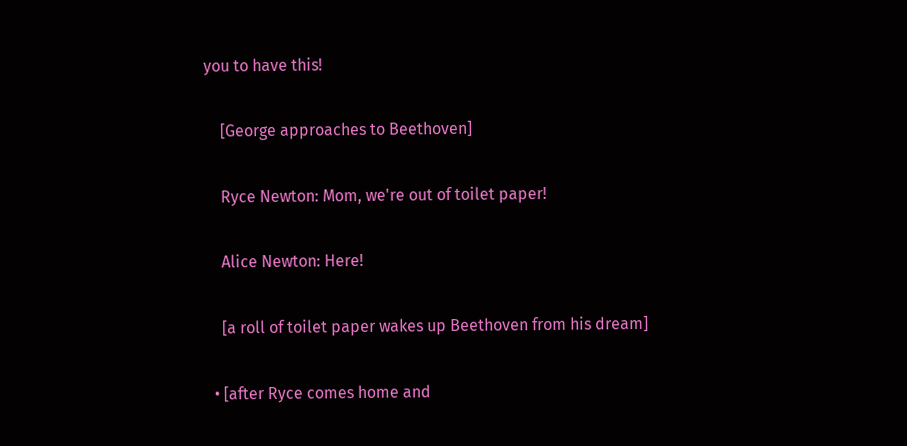you to have this!

    [George approaches to Beethoven]

    Ryce Newton: Mom, we're out of toilet paper!

    Alice Newton: Here!

    [a roll of toilet paper wakes up Beethoven from his dream]

  • [after Ryce comes home and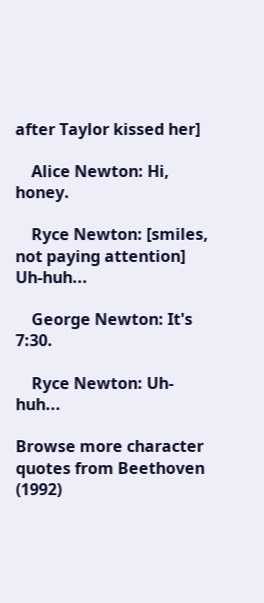after Taylor kissed her]

    Alice Newton: Hi, honey.

    Ryce Newton: [smiles, not paying attention] Uh-huh...

    George Newton: It's 7:30.

    Ryce Newton: Uh-huh...

Browse more character quotes from Beethoven (1992)